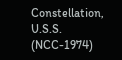Constellation, U.S.S. (NCC-1974)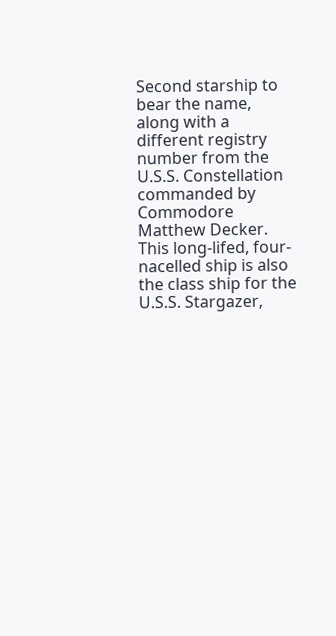Second starship to bear the name, along with a different registry number from the U.S.S. Constellation commanded by Commodore Matthew Decker. This long-lifed, four-nacelled ship is also the class ship for the U.S.S. Stargazer,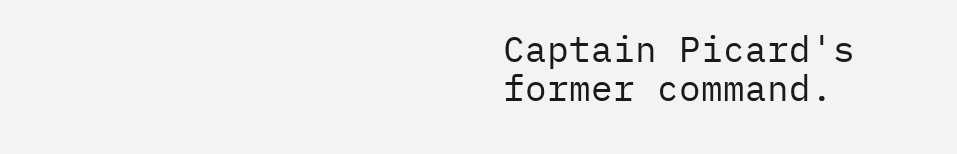Captain Picard's former command.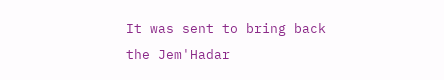It was sent to bring back the Jem'Hadar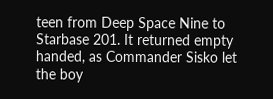teen from Deep Space Nine to Starbase 201. It returned empty handed, as Commander Sisko let the boy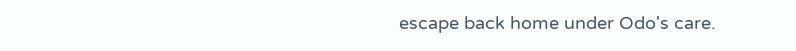escape back home under Odo's care.